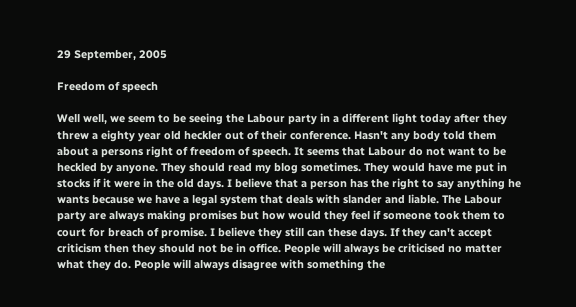29 September, 2005

Freedom of speech

Well well, we seem to be seeing the Labour party in a different light today after they threw a eighty year old heckler out of their conference. Hasn't any body told them about a persons right of freedom of speech. It seems that Labour do not want to be heckled by anyone. They should read my blog sometimes. They would have me put in stocks if it were in the old days. I believe that a person has the right to say anything he wants because we have a legal system that deals with slander and liable. The Labour party are always making promises but how would they feel if someone took them to court for breach of promise. I believe they still can these days. If they can't accept criticism then they should not be in office. People will always be criticised no matter what they do. People will always disagree with something the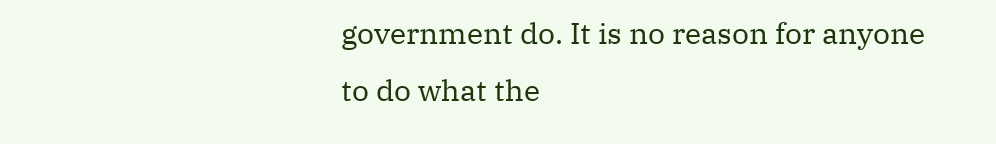government do. It is no reason for anyone to do what the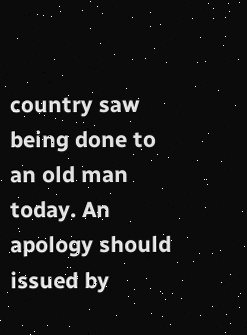country saw being done to an old man today. An apology should issued by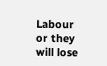Labour or they will lose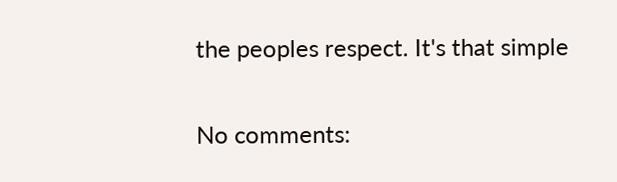the peoples respect. It's that simple

No comments: